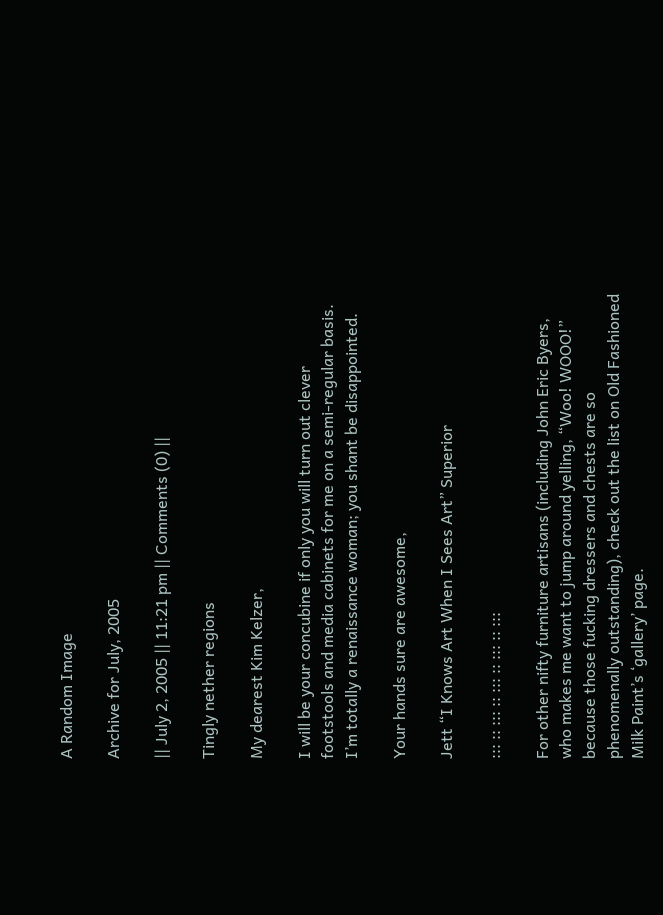A Random Image

Archive for July, 2005

|| July 2, 2005 || 11:21 pm || Comments (0) ||

Tingly nether regions

My dearest Kim Kelzer,

I will be your concubine if only you will turn out clever footstools and media cabinets for me on a semi-regular basis. I’m totally a renaissance woman; you shant be disappointed.

Your hands sure are awesome,

Jett “I Knows Art When I Sees Art” Superior

::: :: ::: :: ::: :: ::: :: :::

For other nifty furniture artisans (including John Eric Byers, who makes me want to jump around yelling, “Woo! WOOO!” because those fucking dressers and chests are so phenomenally outstanding), check out the list on Old Fashioned Milk Paint’s ‘gallery’ page.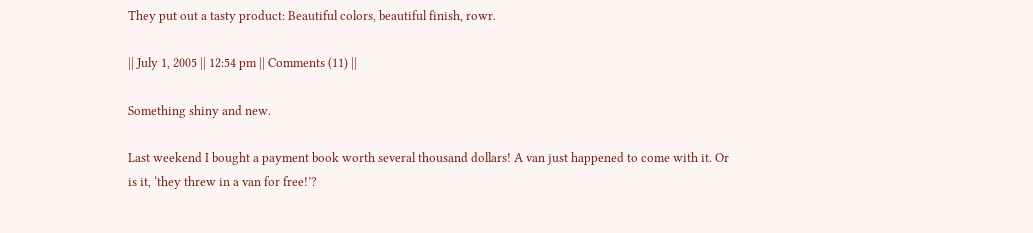They put out a tasty product: Beautiful colors, beautiful finish, rowr.

|| July 1, 2005 || 12:54 pm || Comments (11) ||

Something shiny and new.

Last weekend I bought a payment book worth several thousand dollars! A van just happened to come with it. Or is it, ‘they threw in a van for free!’?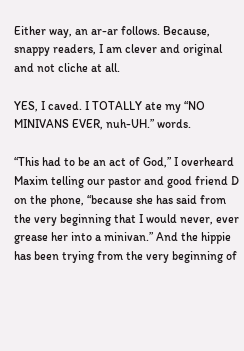Either way, an ar-ar follows. Because, snappy readers, I am clever and original and not cliche at all.

YES, I caved. I TOTALLY ate my “NO MINIVANS EVER, nuh-UH.” words.

“This had to be an act of God,” I overheard Maxim telling our pastor and good friend D on the phone, “because she has said from the very beginning that I would never, ever grease her into a minivan.” And the hippie has been trying from the very beginning of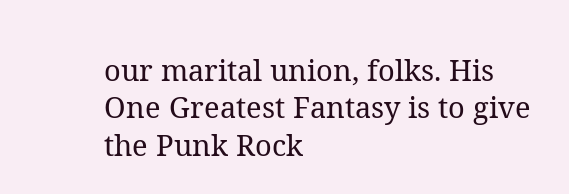our marital union, folks. His One Greatest Fantasy is to give the Punk Rock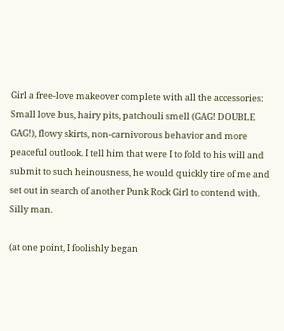Girl a free-love makeover complete with all the accessories: Small love bus, hairy pits, patchouli smell (GAG! DOUBLE GAG!), flowy skirts, non-carnivorous behavior and more peaceful outlook. I tell him that were I to fold to his will and submit to such heinousness, he would quickly tire of me and set out in search of another Punk Rock Girl to contend with. Silly man.

(at one point, I foolishly began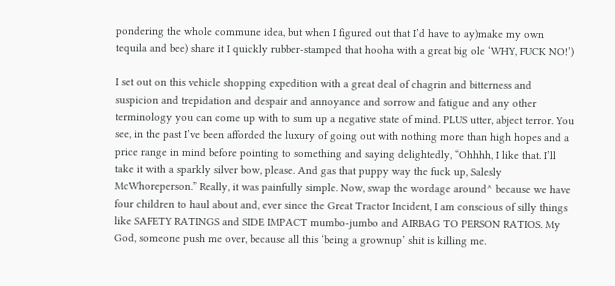pondering the whole commune idea, but when I figured out that I’d have to ay)make my own tequila and bee) share it I quickly rubber-stamped that hooha with a great big ole ‘WHY, FUCK NO!’)

I set out on this vehicle shopping expedition with a great deal of chagrin and bitterness and suspicion and trepidation and despair and annoyance and sorrow and fatigue and any other terminology you can come up with to sum up a negative state of mind. PLUS utter, abject terror. You see, in the past I’ve been afforded the luxury of going out with nothing more than high hopes and a price range in mind before pointing to something and saying delightedly, “Ohhhh, I like that. I’ll take it with a sparkly silver bow, please. And gas that puppy way the fuck up, Salesly McWhoreperson.” Really, it was painfully simple. Now, swap the wordage around^ because we have four children to haul about and, ever since the Great Tractor Incident, I am conscious of silly things like SAFETY RATINGS and SIDE IMPACT mumbo-jumbo and AIRBAG TO PERSON RATIOS. My God, someone push me over, because all this ‘being a grownup’ shit is killing me.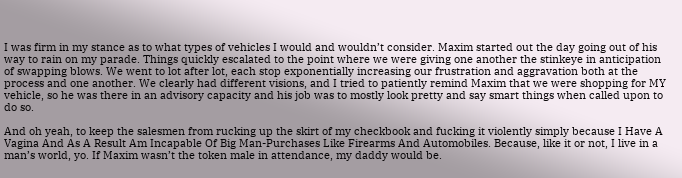I was firm in my stance as to what types of vehicles I would and wouldn’t consider. Maxim started out the day going out of his way to rain on my parade. Things quickly escalated to the point where we were giving one another the stinkeye in anticipation of swapping blows. We went to lot after lot, each stop exponentially increasing our frustration and aggravation both at the process and one another. We clearly had different visions, and I tried to patiently remind Maxim that we were shopping for MY vehicle, so he was there in an advisory capacity and his job was to mostly look pretty and say smart things when called upon to do so.

And oh yeah, to keep the salesmen from rucking up the skirt of my checkbook and fucking it violently simply because I Have A Vagina And As A Result Am Incapable Of Big Man-Purchases Like Firearms And Automobiles. Because, like it or not, I live in a man’s world, yo. If Maxim wasn’t the token male in attendance, my daddy would be.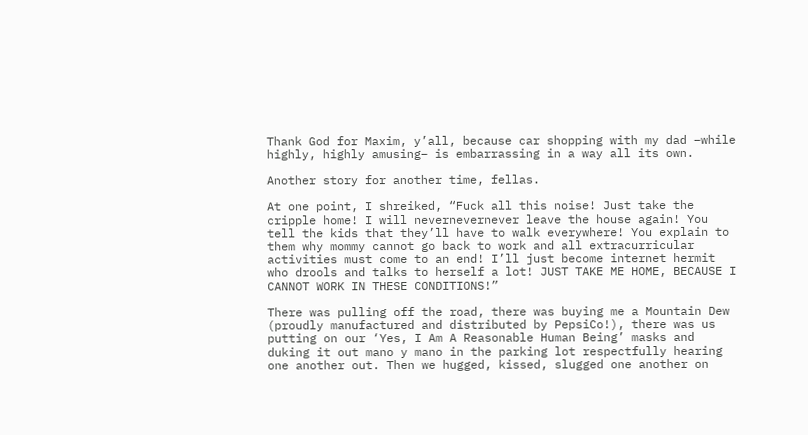Thank God for Maxim, y’all, because car shopping with my dad –while highly, highly amusing– is embarrassing in a way all its own.

Another story for another time, fellas.

At one point, I shreiked, “Fuck all this noise! Just take the cripple home! I will nevernevernever leave the house again! You tell the kids that they’ll have to walk everywhere! You explain to them why mommy cannot go back to work and all extracurricular activities must come to an end! I’ll just become internet hermit who drools and talks to herself a lot! JUST TAKE ME HOME, BECAUSE I CANNOT WORK IN THESE CONDITIONS!”

There was pulling off the road, there was buying me a Mountain Dew (proudly manufactured and distributed by PepsiCo!), there was us putting on our ‘Yes, I Am A Reasonable Human Being’ masks and duking it out mano y mano in the parking lot respectfully hearing one another out. Then we hugged, kissed, slugged one another on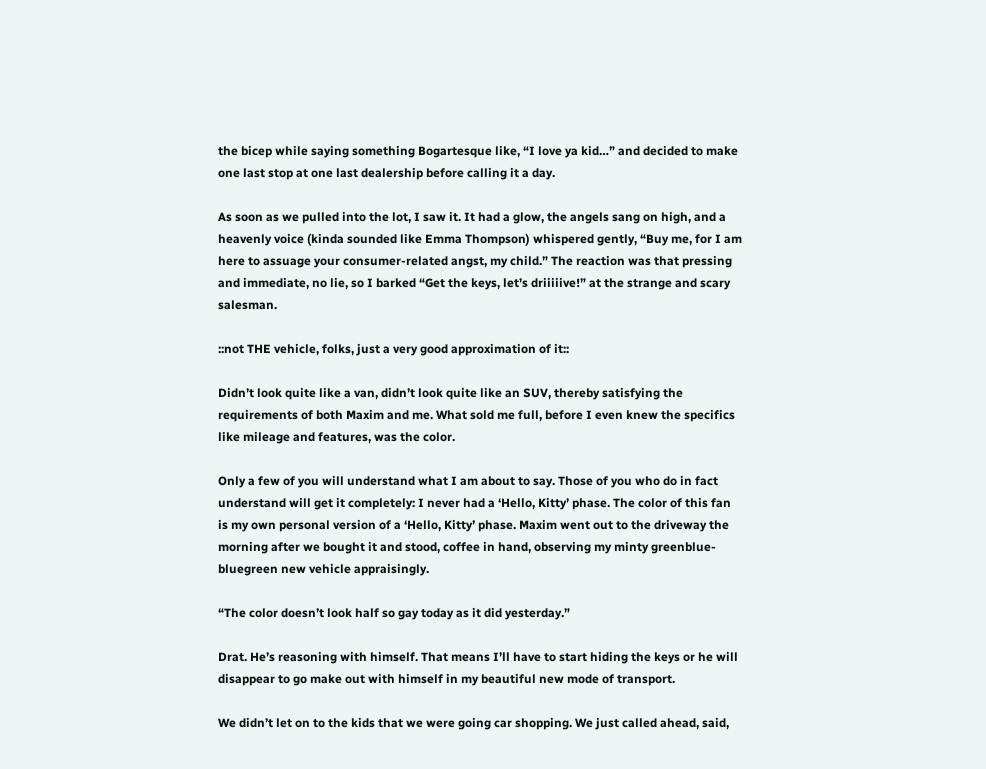the bicep while saying something Bogartesque like, “I love ya kid…” and decided to make one last stop at one last dealership before calling it a day.

As soon as we pulled into the lot, I saw it. It had a glow, the angels sang on high, and a heavenly voice (kinda sounded like Emma Thompson) whispered gently, “Buy me, for I am here to assuage your consumer-related angst, my child.” The reaction was that pressing and immediate, no lie, so I barked “Get the keys, let’s driiiiive!” at the strange and scary salesman.

::not THE vehicle, folks, just a very good approximation of it::

Didn’t look quite like a van, didn’t look quite like an SUV, thereby satisfying the requirements of both Maxim and me. What sold me full, before I even knew the specifics like mileage and features, was the color.

Only a few of you will understand what I am about to say. Those of you who do in fact understand will get it completely: I never had a ‘Hello, Kitty’ phase. The color of this fan is my own personal version of a ‘Hello, Kitty’ phase. Maxim went out to the driveway the morning after we bought it and stood, coffee in hand, observing my minty greenblue-bluegreen new vehicle appraisingly.

“The color doesn’t look half so gay today as it did yesterday.”

Drat. He’s reasoning with himself. That means I’ll have to start hiding the keys or he will disappear to go make out with himself in my beautiful new mode of transport.

We didn’t let on to the kids that we were going car shopping. We just called ahead, said,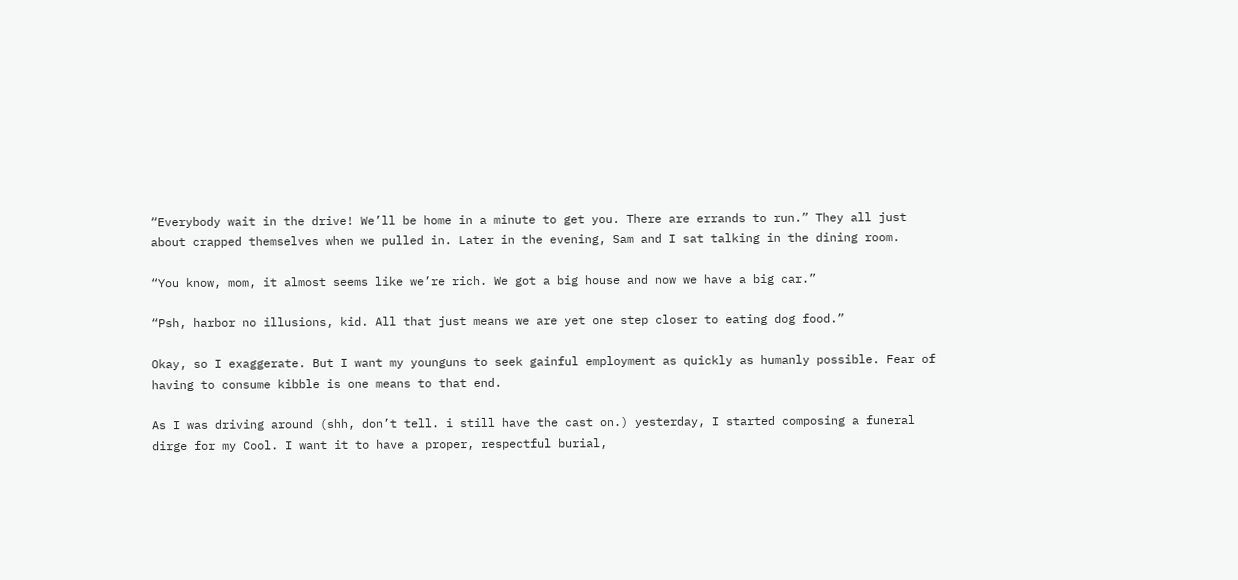“Everybody wait in the drive! We’ll be home in a minute to get you. There are errands to run.” They all just about crapped themselves when we pulled in. Later in the evening, Sam and I sat talking in the dining room.

“You know, mom, it almost seems like we’re rich. We got a big house and now we have a big car.”

“Psh, harbor no illusions, kid. All that just means we are yet one step closer to eating dog food.”

Okay, so I exaggerate. But I want my younguns to seek gainful employment as quickly as humanly possible. Fear of having to consume kibble is one means to that end.

As I was driving around (shh, don’t tell. i still have the cast on.) yesterday, I started composing a funeral dirge for my Cool. I want it to have a proper, respectful burial,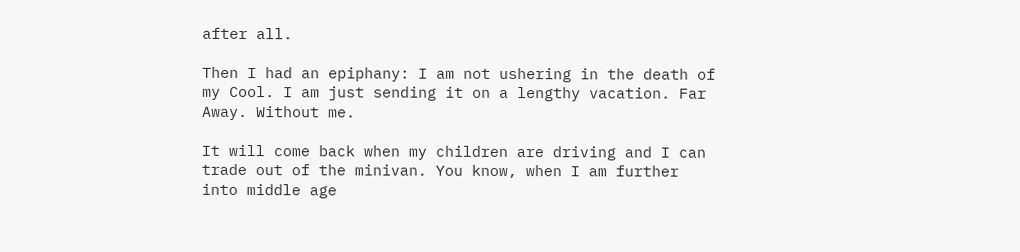after all.

Then I had an epiphany: I am not ushering in the death of my Cool. I am just sending it on a lengthy vacation. Far Away. Without me.

It will come back when my children are driving and I can trade out of the minivan. You know, when I am further into middle age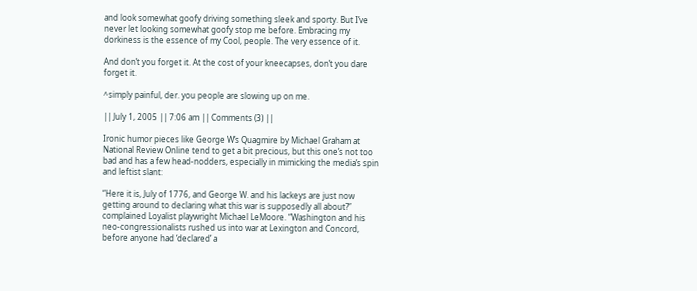and look somewhat goofy driving something sleek and sporty. But I’ve never let looking somewhat goofy stop me before. Embracing my dorkiness is the essence of my Cool, people. The very essence of it.

And don’t you forget it. At the cost of your kneecapses, don’t you dare forget it.

^simply painful, der. you people are slowing up on me.

|| July 1, 2005 || 7:06 am || Comments (3) ||

Ironic humor pieces like George W’s Quagmire by Michael Graham at National Review Online tend to get a bit precious, but this one’s not too bad and has a few head-nodders, especially in mimicking the media’s spin and leftist slant:

“Here it is, July of 1776, and George W. and his lackeys are just now getting around to declaring what this war is supposedly all about?” complained Loyalist playwright Michael LeMoore. “Washington and his neo-congressionalists rushed us into war at Lexington and Concord, before anyone had ‘declared’ a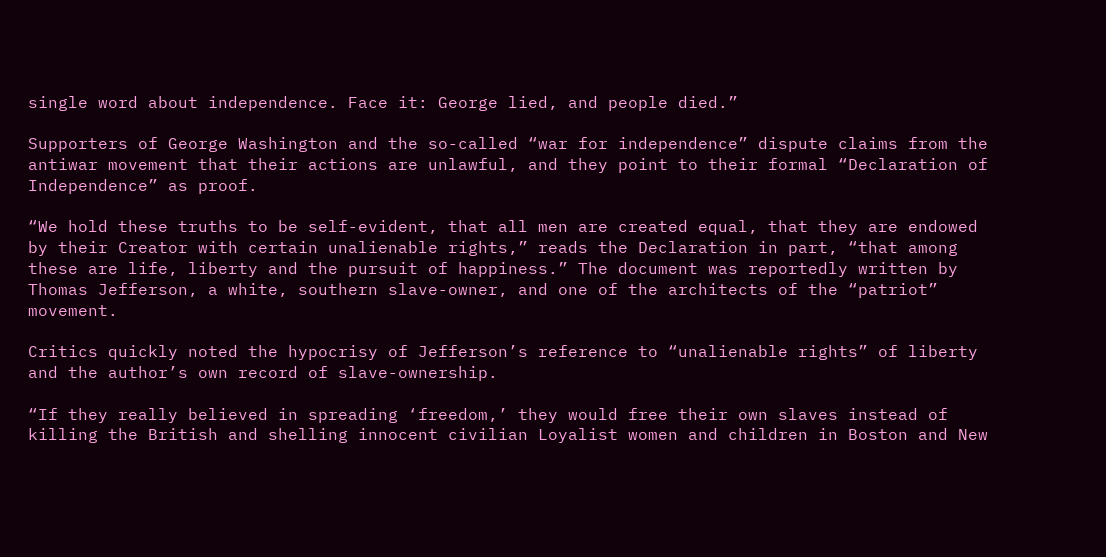single word about independence. Face it: George lied, and people died.”

Supporters of George Washington and the so-called “war for independence” dispute claims from the antiwar movement that their actions are unlawful, and they point to their formal “Declaration of Independence” as proof.

“We hold these truths to be self-evident, that all men are created equal, that they are endowed by their Creator with certain unalienable rights,” reads the Declaration in part, “that among these are life, liberty and the pursuit of happiness.” The document was reportedly written by Thomas Jefferson, a white, southern slave-owner, and one of the architects of the “patriot” movement.

Critics quickly noted the hypocrisy of Jefferson’s reference to “unalienable rights” of liberty and the author’s own record of slave-ownership.

“If they really believed in spreading ‘freedom,’ they would free their own slaves instead of killing the British and shelling innocent civilian Loyalist women and children in Boston and New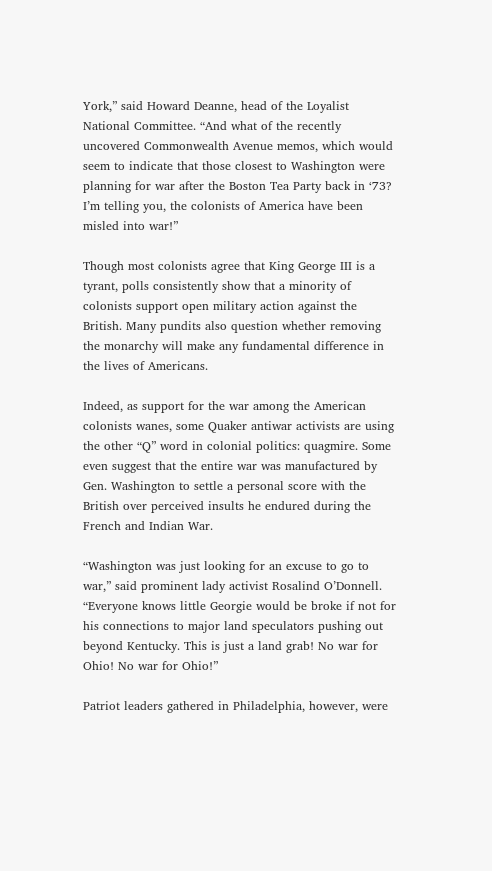York,” said Howard Deanne, head of the Loyalist National Committee. “And what of the recently uncovered Commonwealth Avenue memos, which would seem to indicate that those closest to Washington were planning for war after the Boston Tea Party back in ‘73? I’m telling you, the colonists of America have been misled into war!”

Though most colonists agree that King George III is a tyrant, polls consistently show that a minority of colonists support open military action against the British. Many pundits also question whether removing the monarchy will make any fundamental difference in the lives of Americans.

Indeed, as support for the war among the American colonists wanes, some Quaker antiwar activists are using the other “Q” word in colonial politics: quagmire. Some even suggest that the entire war was manufactured by Gen. Washington to settle a personal score with the British over perceived insults he endured during the French and Indian War.

“Washington was just looking for an excuse to go to war,” said prominent lady activist Rosalind O’Donnell. “Everyone knows little Georgie would be broke if not for his connections to major land speculators pushing out beyond Kentucky. This is just a land grab! No war for Ohio! No war for Ohio!”

Patriot leaders gathered in Philadelphia, however, were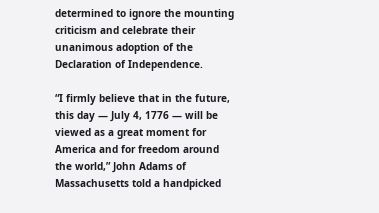determined to ignore the mounting criticism and celebrate their unanimous adoption of the Declaration of Independence.

“I firmly believe that in the future, this day — July 4, 1776 — will be viewed as a great moment for America and for freedom around the world,” John Adams of Massachusetts told a handpicked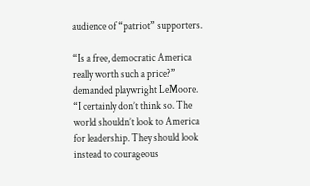audience of “patriot” supporters.

“Is a free, democratic America really worth such a price?” demanded playwright LeMoore. “I certainly don’t think so. The world shouldn’t look to America for leadership. They should look instead to courageous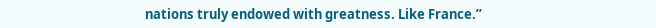nations truly endowed with greatness. Like France.”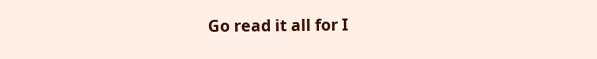Go read it all for I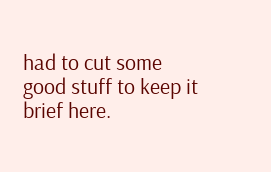had to cut some good stuff to keep it brief here.